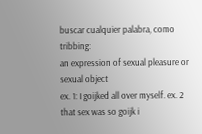buscar cualquier palabra, como tribbing:
an expression of sexual pleasure or sexual object
ex. 1: I goijked all over myself. ex. 2 that sex was so goijk i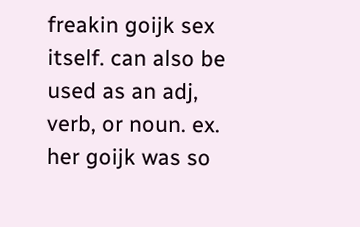freakin goijk sex itself. can also be used as an adj, verb, or noun. ex. her goijk was so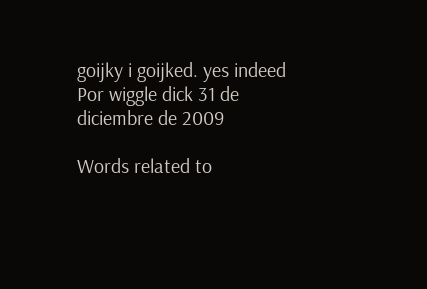goijky i goijked. yes indeed
Por wiggle dick 31 de diciembre de 2009

Words related to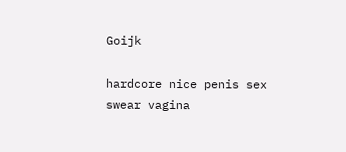Goijk

hardcore nice penis sex swear vagina